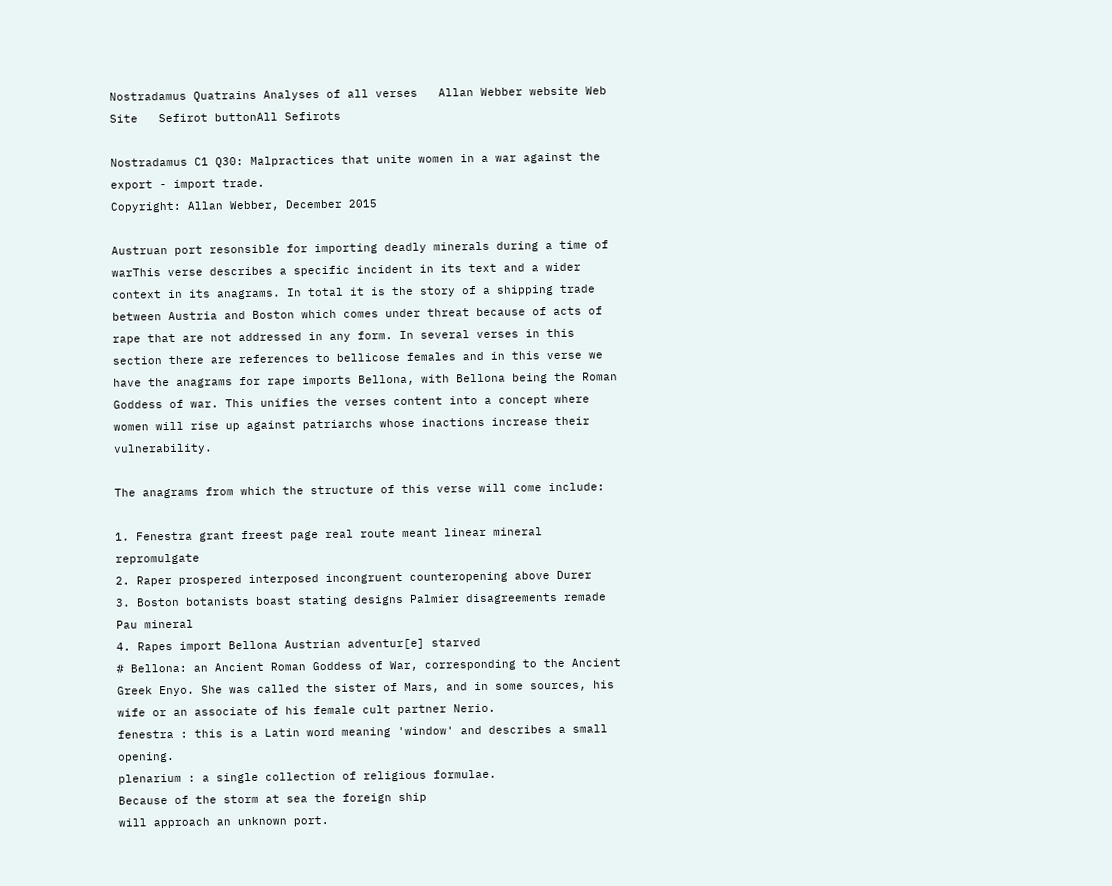Nostradamus Quatrains Analyses of all verses   Allan Webber website Web Site   Sefirot buttonAll Sefirots

Nostradamus C1 Q30: Malpractices that unite women in a war against the export - import trade.
Copyright: Allan Webber, December 2015

Austruan port resonsible for importing deadly minerals during a time of warThis verse describes a specific incident in its text and a wider context in its anagrams. In total it is the story of a shipping trade between Austria and Boston which comes under threat because of acts of rape that are not addressed in any form. In several verses in this section there are references to bellicose females and in this verse we have the anagrams for rape imports Bellona, with Bellona being the Roman Goddess of war. This unifies the verses content into a concept where women will rise up against patriarchs whose inactions increase their vulnerability.

The anagrams from which the structure of this verse will come include:

1. Fenestra grant freest page real route meant linear mineral repromulgate
2. Raper prospered interposed incongruent counteropening above Durer
3. Boston botanists boast stating designs Palmier disagreements remade Pau mineral
4. Rapes import Bellona Austrian adventur[e] starved
# Bellona: an Ancient Roman Goddess of War, corresponding to the Ancient Greek Enyo. She was called the sister of Mars, and in some sources, his wife or an associate of his female cult partner Nerio.
fenestra : this is a Latin word meaning 'window' and describes a small opening.
plenarium : a single collection of religious formulae.
Because of the storm at sea the foreign ship
will approach an unknown port.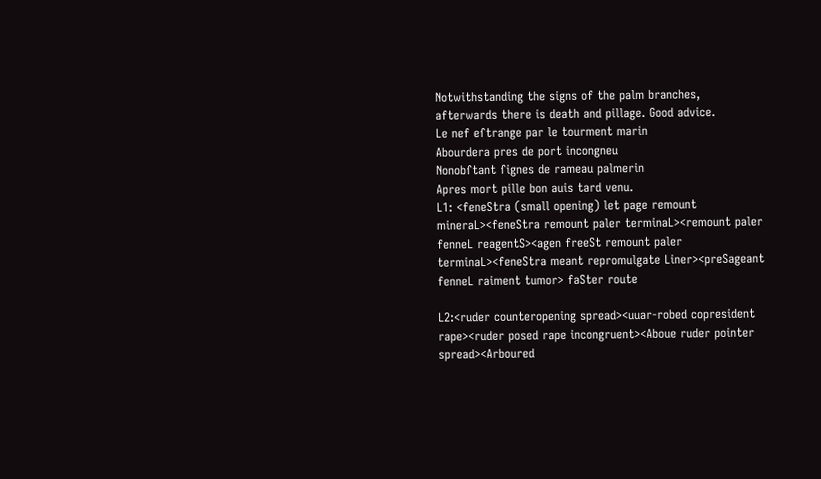Notwithstanding the signs of the palm branches,
afterwards there is death and pillage. Good advice.
Le nef eſtrange par le tourment marin
Abourdera pres de port incongneu
Nonobſtant ſignes de rameau palmerin
Apres mort pille bon auis tard venu.
L1: <feneStra (small opening) let page remount mineraL><feneStra remount paler terminaL><remount paler fenneL reagentS><agen freeSt remount paler terminaL><feneStra meant repromulgate Liner><preSageant fenneL raiment tumor> faSter route

L2:<ruder counteropening spread><uuar-robed copresident rape><ruder posed rape incongruent><Aboue ruder pointer spread><Arboured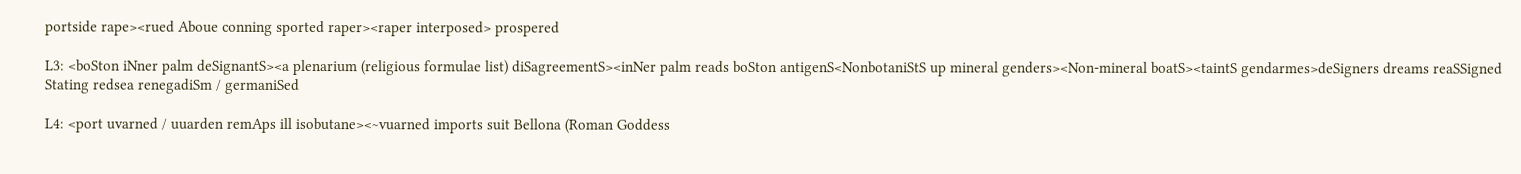portside rape><rued Aboue conning sported raper><raper interposed> prospered

L3: <boSton iNner palm deSignantS><a plenarium (religious formulae list) diSagreementS><inNer palm reads boSton antigenS<NonbotaniStS up mineral genders><Non-mineral boatS><taintS gendarmes>deSigners dreams reaSSigned Stating redsea renegadiSm / germaniSed

L4: <port uvarned / uuarden remAps ill isobutane><~vuarned imports suit Bellona (Roman Goddess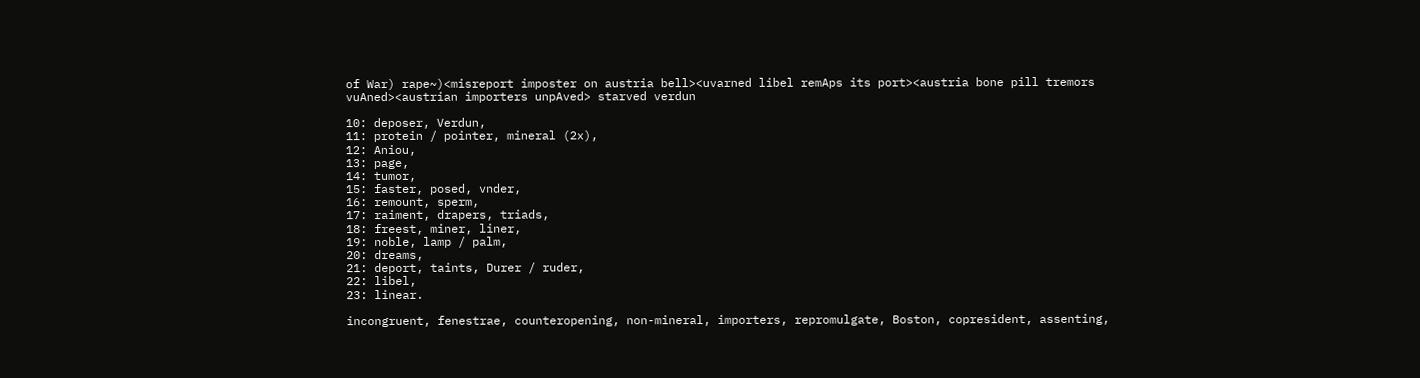of War) rape~)<misreport imposter on austria bell><uvarned libel remAps its port><austria bone pill tremors vuAned><austrian importers unpAved> starved verdun

10: deposer, Verdun,
11: protein / pointer, mineral (2x),
12: Aniou,
13: page,
14: tumor,
15: faster, posed, vnder,
16: remount, sperm,
17: raiment, drapers, triads,
18: freest, miner, liner,
19: noble, lamp / palm,
20: dreams,
21: deport, taints, Durer / ruder,
22: libel,
23: linear.

incongruent, fenestrae, counteropening, non-mineral, importers, repromulgate, Boston, copresident, assenting,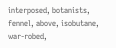interposed, botanists, fennel, above, isobutane, war-robed,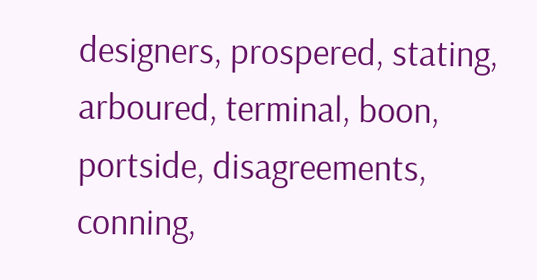designers, prospered, stating, arboured, terminal, boon, portside, disagreements, conning,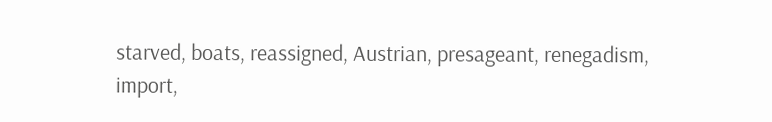starved, boats, reassigned, Austrian, presageant, renegadism, import,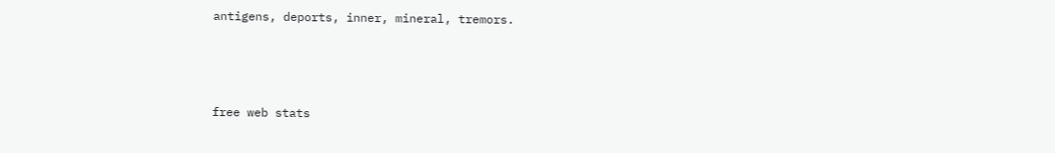antigens, deports, inner, mineral, tremors.



free web stats